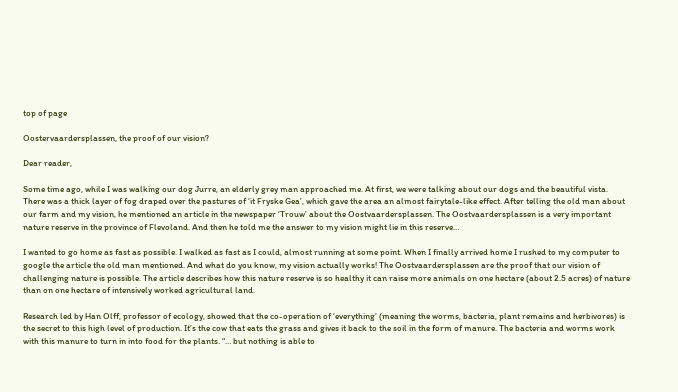top of page

Oostervaardersplassen, the proof of our vision?

Dear reader,

Some time ago, while I was walking our dog Jurre, an elderly grey man approached me. At first, we were talking about our dogs and the beautiful vista. There was a thick layer of fog draped over the pastures of ‘it Fryske Gea’, which gave the area an almost fairytale-like effect. After telling the old man about our farm and my vision, he mentioned an article in the newspaper ‘Trouw’ about the Oostvaardersplassen. The Oostvaardersplassen is a very important nature reserve in the province of Flevoland. And then he told me the answer to my vision might lie in this reserve…

I wanted to go home as fast as possible. I walked as fast as I could, almost running at some point. When I finally arrived home I rushed to my computer to google the article the old man mentioned. And what do you know, my vision actually works! The Oostvaardersplassen are the proof that our vision of challenging nature is possible. The article describes how this nature reserve is so healthy it can raise more animals on one hectare (about 2.5 acres) of nature than on one hectare of intensively worked agricultural land.

Research led by Han Olff, professor of ecology, showed that the co-operation of ‘everything’ (meaning the worms, bacteria, plant remains and herbivores) is the secret to this high level of production. It’s the cow that eats the grass and gives it back to the soil in the form of manure. The bacteria and worms work with this manure to turn in into food for the plants. “… but nothing is able to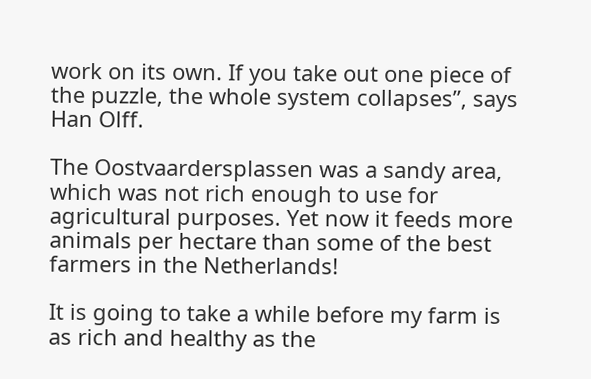work on its own. If you take out one piece of the puzzle, the whole system collapses”, says Han Olff.

The Oostvaardersplassen was a sandy area, which was not rich enough to use for agricultural purposes. Yet now it feeds more animals per hectare than some of the best farmers in the Netherlands!

It is going to take a while before my farm is as rich and healthy as the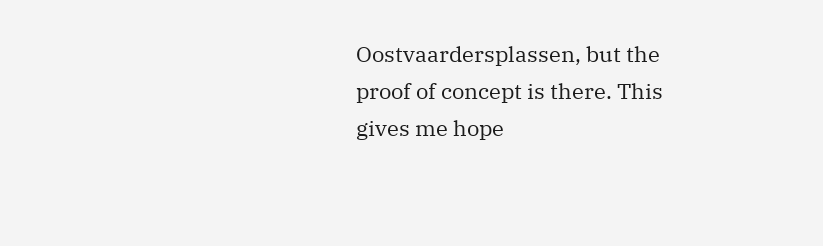Oostvaardersplassen, but the proof of concept is there. This gives me hope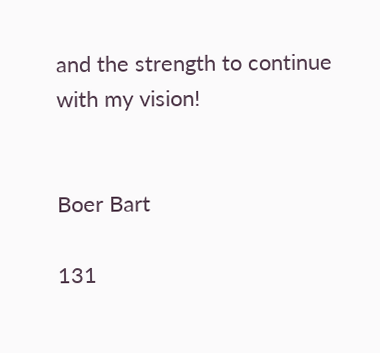and the strength to continue with my vision!


Boer Bart

131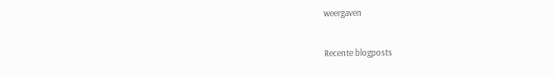weergaven

Recente blogposts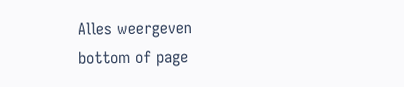Alles weergeven
bottom of page